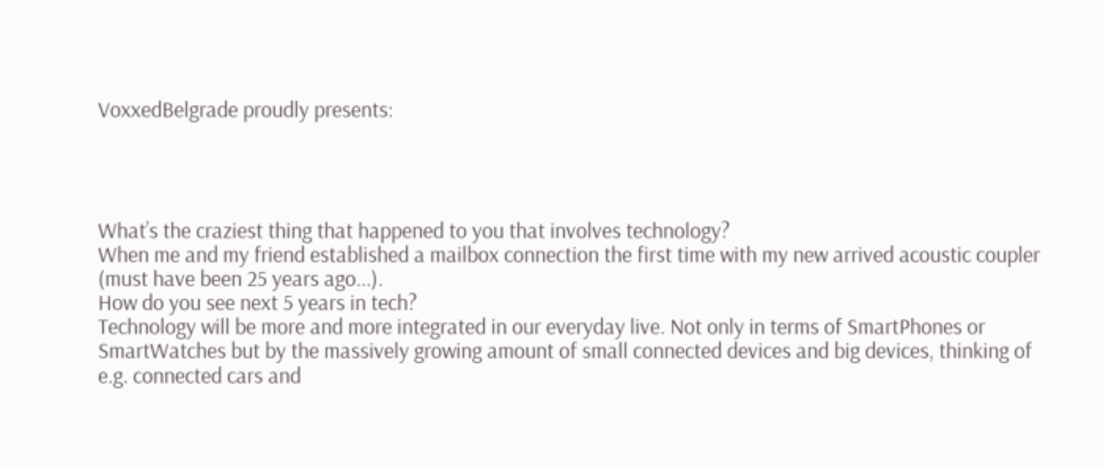VoxxedBelgrade proudly presents:




What’s the craziest thing that happened to you that involves technology?
When me and my friend established a mailbox connection the first time with my new arrived acoustic coupler (must have been 25 years ago...).
How do you see next 5 years in tech?
Technology will be more and more integrated in our everyday live. Not only in terms of SmartPhones or SmartWatches but by the massively growing amount of small connected devices and big devices, thinking of e.g. connected cars and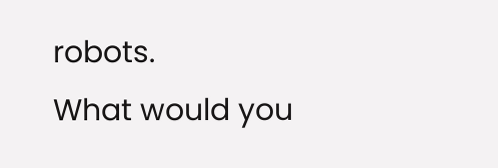robots.
What would you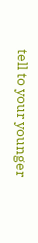tell to your younger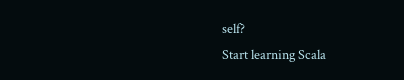self?
Start learning Scala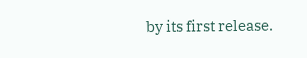by its first release.